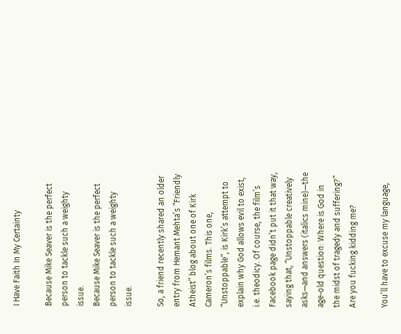I Have Faith In My Certainty

Because Mike Seaver is the perfect person to tackle such a weighty issue.
Because Mike Seaver is the perfect person to tackle such a weighty issue.

So, a friend recently shared an older entry from Hemant Mehta’s “Friendly Atheist” blog about one of Kirk Cameron’s films. This one, “Unstoppable“, is Kirk’s attempt to explain why God allows evil to exist, i.e. theodicy. Of course, the film’s Facebook page didn’t put it that way, saying that, “Unstoppable creatively asks—and answers (italics mine)—the age-old question: Where is God in the midst of tragedy and suffering?” Are you fucking kidding me?

You’ll have to excuse my language,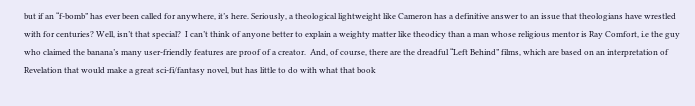but if an “f-bomb” has ever been called for anywhere, it’s here. Seriously, a theological lightweight like Cameron has a definitive answer to an issue that theologians have wrestled with for centuries? Well, isn’t that special?  I can’t think of anyone better to explain a weighty matter like theodicy than a man whose religious mentor is Ray Comfort, i.e the guy who claimed the banana’s many user-friendly features are proof of a creator.  And, of course, there are the dreadful “Left Behind” films, which are based on an interpretation of Revelation that would make a great sci-fi/fantasy novel, but has little to do with what that book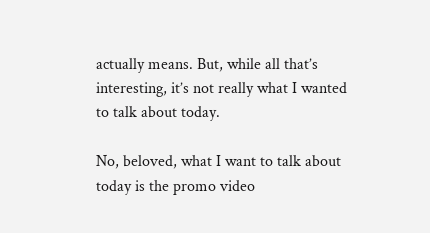actually means. But, while all that’s interesting, it’s not really what I wanted to talk about today.

No, beloved, what I want to talk about today is the promo video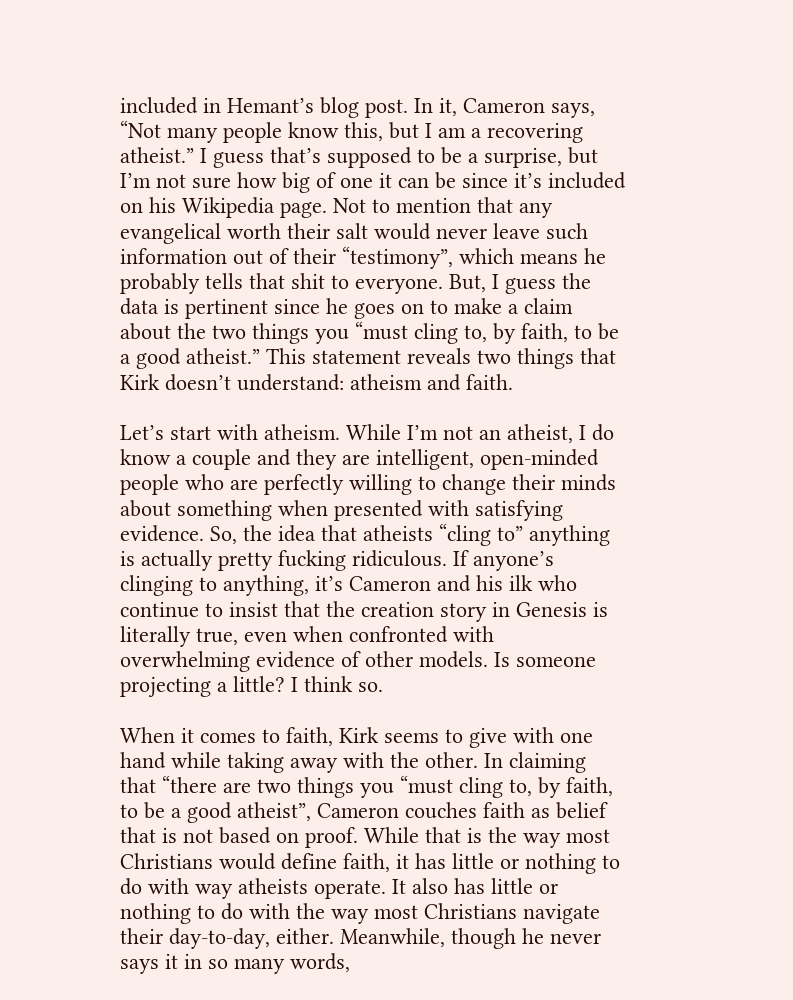included in Hemant’s blog post. In it, Cameron says, “Not many people know this, but I am a recovering atheist.” I guess that’s supposed to be a surprise, but I’m not sure how big of one it can be since it’s included on his Wikipedia page. Not to mention that any evangelical worth their salt would never leave such information out of their “testimony”, which means he probably tells that shit to everyone. But, I guess the data is pertinent since he goes on to make a claim about the two things you “must cling to, by faith, to be a good atheist.” This statement reveals two things that Kirk doesn’t understand: atheism and faith.

Let’s start with atheism. While I’m not an atheist, I do know a couple and they are intelligent, open-minded people who are perfectly willing to change their minds about something when presented with satisfying evidence. So, the idea that atheists “cling to” anything is actually pretty fucking ridiculous. If anyone’s clinging to anything, it’s Cameron and his ilk who continue to insist that the creation story in Genesis is literally true, even when confronted with overwhelming evidence of other models. Is someone projecting a little? I think so.

When it comes to faith, Kirk seems to give with one hand while taking away with the other. In claiming that “there are two things you “must cling to, by faith, to be a good atheist”, Cameron couches faith as belief that is not based on proof. While that is the way most Christians would define faith, it has little or nothing to do with way atheists operate. It also has little or nothing to do with the way most Christians navigate their day-to-day, either. Meanwhile, though he never says it in so many words,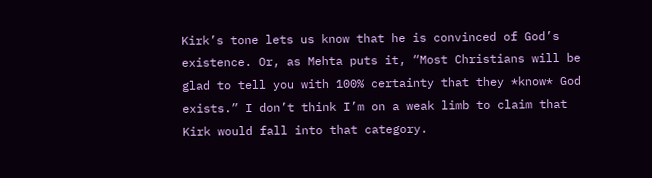Kirk’s tone lets us know that he is convinced of God’s existence. Or, as Mehta puts it, “Most Christians will be glad to tell you with 100% certainty that they *know* God exists.” I don’t think I’m on a weak limb to claim that Kirk would fall into that category.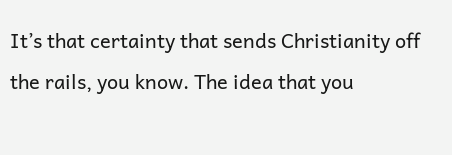It’s that certainty that sends Christianity off the rails, you know. The idea that you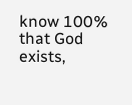know 100% that God exists,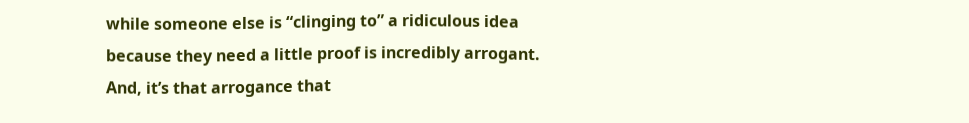while someone else is “clinging to” a ridiculous idea because they need a little proof is incredibly arrogant. And, it’s that arrogance that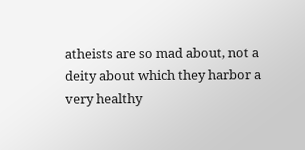atheists are so mad about, not a deity about which they harbor a very healthy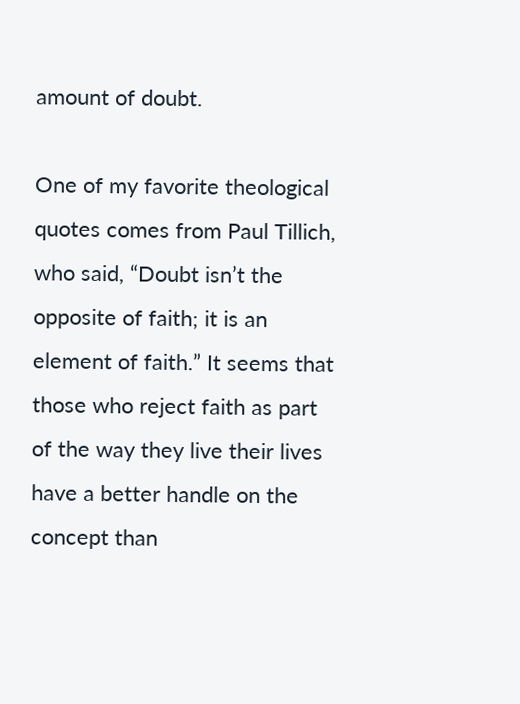amount of doubt.

One of my favorite theological quotes comes from Paul Tillich, who said, “Doubt isn’t the opposite of faith; it is an element of faith.” It seems that those who reject faith as part of the way they live their lives have a better handle on the concept than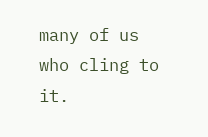many of us who cling to it.